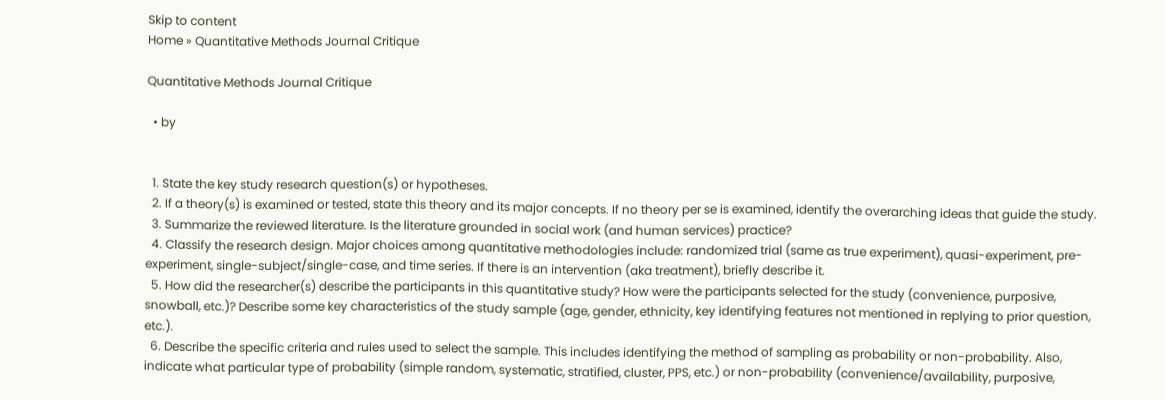Skip to content
Home » Quantitative Methods Journal Critique

Quantitative Methods Journal Critique

  • by


  1. State the key study research question(s) or hypotheses.
  2. If a theory(s) is examined or tested, state this theory and its major concepts. If no theory per se is examined, identify the overarching ideas that guide the study.
  3. Summarize the reviewed literature. Is the literature grounded in social work (and human services) practice?
  4. Classify the research design. Major choices among quantitative methodologies include: randomized trial (same as true experiment), quasi-experiment, pre-experiment, single-subject/single-case, and time series. If there is an intervention (aka treatment), briefly describe it.
  5. How did the researcher(s) describe the participants in this quantitative study? How were the participants selected for the study (convenience, purposive, snowball, etc.)? Describe some key characteristics of the study sample (age, gender, ethnicity, key identifying features not mentioned in replying to prior question, etc.).
  6. Describe the specific criteria and rules used to select the sample. This includes identifying the method of sampling as probability or non-probability. Also, indicate what particular type of probability (simple random, systematic, stratified, cluster, PPS, etc.) or non-probability (convenience/availability, purposive,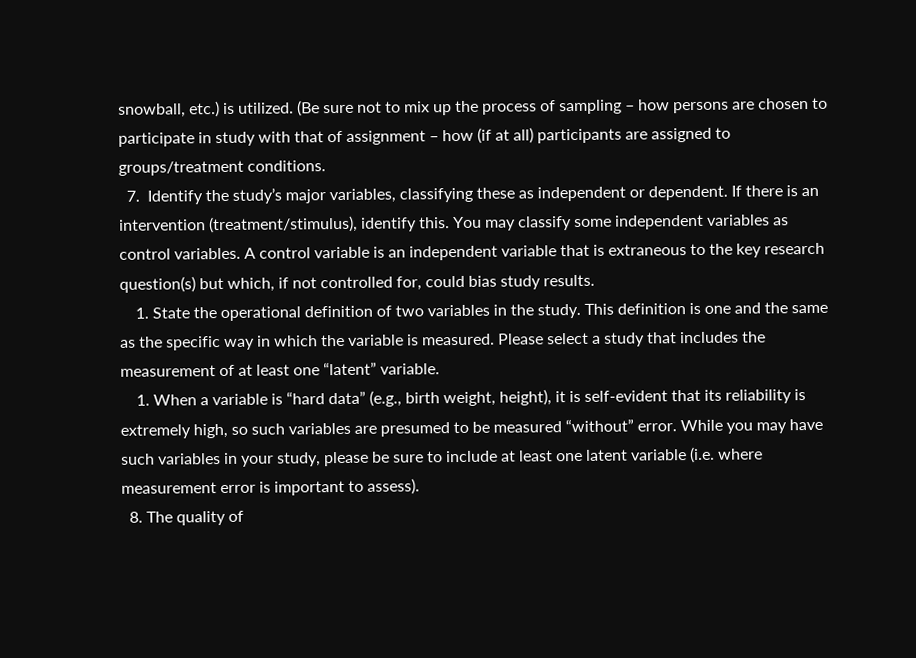snowball, etc.) is utilized. (Be sure not to mix up the process of sampling – how persons are chosen to participate in study with that of assignment – how (if at all) participants are assigned to groups/treatment conditions.
  7.  Identify the study’s major variables, classifying these as independent or dependent. If there is an intervention (treatment/stimulus), identify this. You may classify some independent variables as control variables. A control variable is an independent variable that is extraneous to the key research question(s) but which, if not controlled for, could bias study results.
    1. State the operational definition of two variables in the study. This definition is one and the same as the specific way in which the variable is measured. Please select a study that includes the measurement of at least one “latent” variable.
    1. When a variable is “hard data” (e.g., birth weight, height), it is self-evident that its reliability is extremely high, so such variables are presumed to be measured “without” error. While you may have such variables in your study, please be sure to include at least one latent variable (i.e. where measurement error is important to assess).
  8. The quality of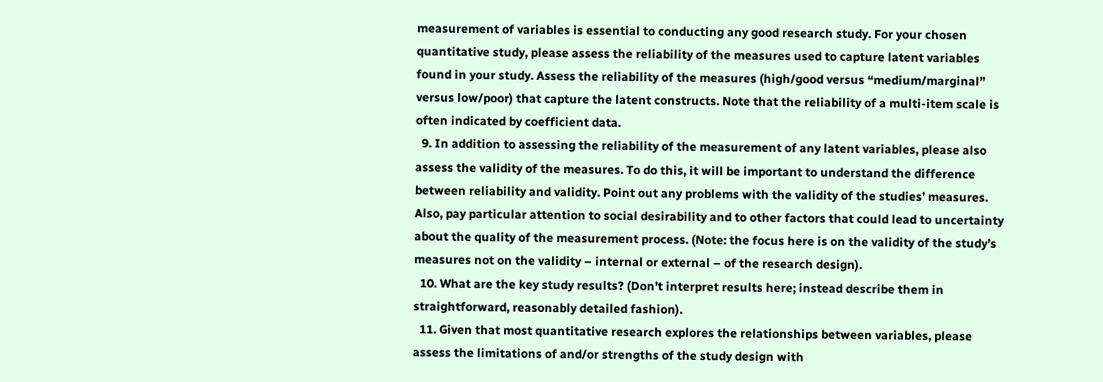measurement of variables is essential to conducting any good research study. For your chosen quantitative study, please assess the reliability of the measures used to capture latent variables found in your study. Assess the reliability of the measures (high/good versus “medium/marginal” versus low/poor) that capture the latent constructs. Note that the reliability of a multi-item scale is often indicated by coefficient data.
  9. In addition to assessing the reliability of the measurement of any latent variables, please also assess the validity of the measures. To do this, it will be important to understand the difference between reliability and validity. Point out any problems with the validity of the studies’ measures. Also, pay particular attention to social desirability and to other factors that could lead to uncertainty about the quality of the measurement process. (Note: the focus here is on the validity of the study’s measures not on the validity – internal or external – of the research design).
  10. What are the key study results? (Don’t interpret results here; instead describe them in straightforward, reasonably detailed fashion).
  11. Given that most quantitative research explores the relationships between variables, please assess the limitations of and/or strengths of the study design with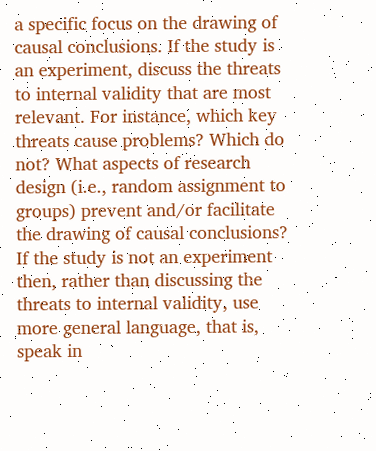a specific focus on the drawing of causal conclusions. If the study is an experiment, discuss the threats to internal validity that are most relevant. For instance, which key threats cause problems? Which do not? What aspects of research design (i.e., random assignment to groups) prevent and/or facilitate the drawing of causal conclusions? If the study is not an experiment then, rather than discussing the threats to internal validity, use more general language, that is, speak in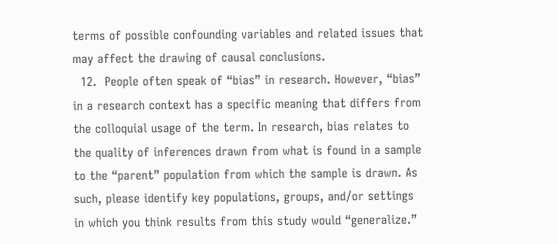terms of possible confounding variables and related issues that may affect the drawing of causal conclusions.
  12.  People often speak of “bias” in research. However, “bias” in a research context has a specific meaning that differs from the colloquial usage of the term. In research, bias relates to the quality of inferences drawn from what is found in a sample to the “parent” population from which the sample is drawn. As such, please identify key populations, groups, and/or settings in which you think results from this study would “generalize.”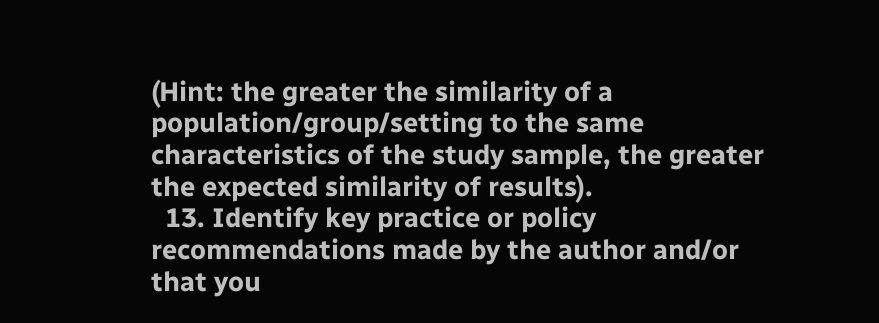(Hint: the greater the similarity of a population/group/setting to the same characteristics of the study sample, the greater the expected similarity of results).
  13. Identify key practice or policy recommendations made by the author and/or that you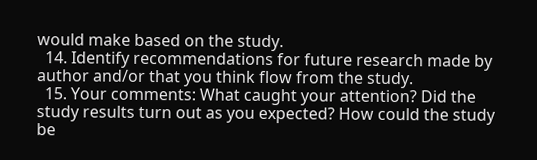would make based on the study.
  14. Identify recommendations for future research made by author and/or that you think flow from the study.
  15. Your comments: What caught your attention? Did the study results turn out as you expected? How could the study be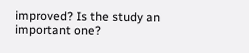improved? Is the study an important one?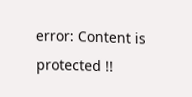error: Content is protected !!